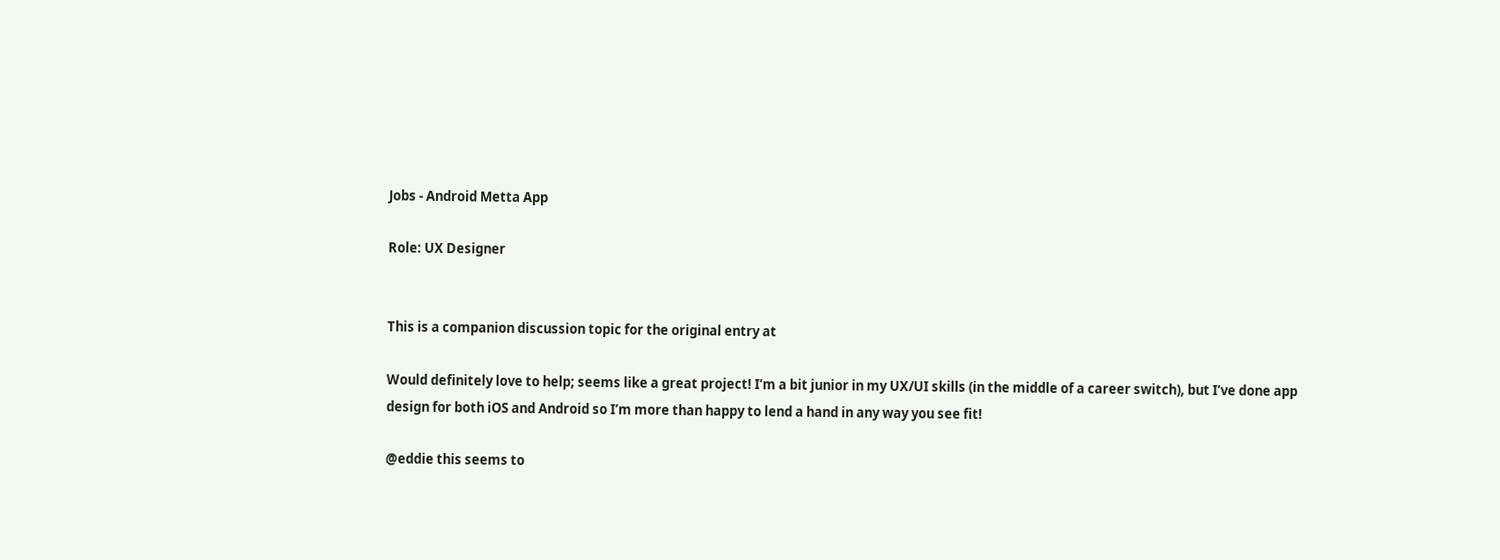Jobs - Android Metta App

Role: UX Designer


This is a companion discussion topic for the original entry at

Would definitely love to help; seems like a great project! I’m a bit junior in my UX/UI skills (in the middle of a career switch), but I’ve done app design for both iOS and Android so I’m more than happy to lend a hand in any way you see fit!

@eddie this seems to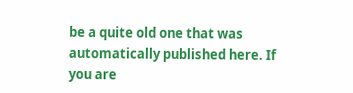be a quite old one that was automatically published here. If you are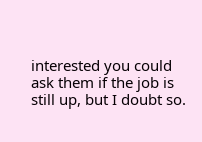interested you could ask them if the job is still up, but I doubt so.